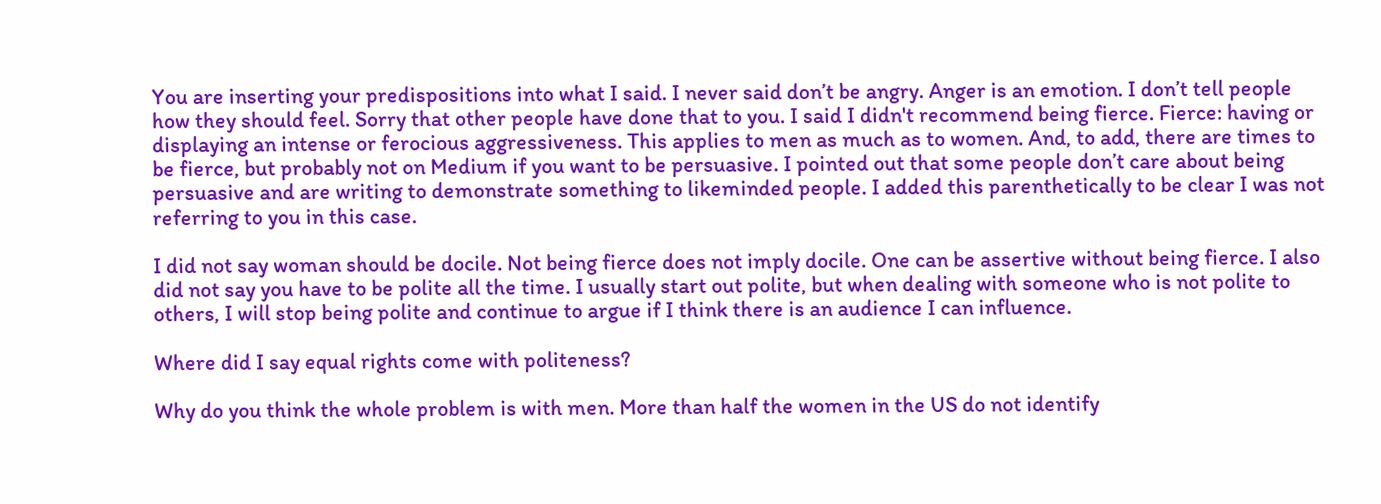You are inserting your predispositions into what I said. I never said don’t be angry. Anger is an emotion. I don’t tell people how they should feel. Sorry that other people have done that to you. I said I didn't recommend being fierce. Fierce: having or displaying an intense or ferocious aggressiveness. This applies to men as much as to women. And, to add, there are times to be fierce, but probably not on Medium if you want to be persuasive. I pointed out that some people don’t care about being persuasive and are writing to demonstrate something to likeminded people. I added this parenthetically to be clear I was not referring to you in this case.

I did not say woman should be docile. Not being fierce does not imply docile. One can be assertive without being fierce. I also did not say you have to be polite all the time. I usually start out polite, but when dealing with someone who is not polite to others, I will stop being polite and continue to argue if I think there is an audience I can influence.

Where did I say equal rights come with politeness?

Why do you think the whole problem is with men. More than half the women in the US do not identify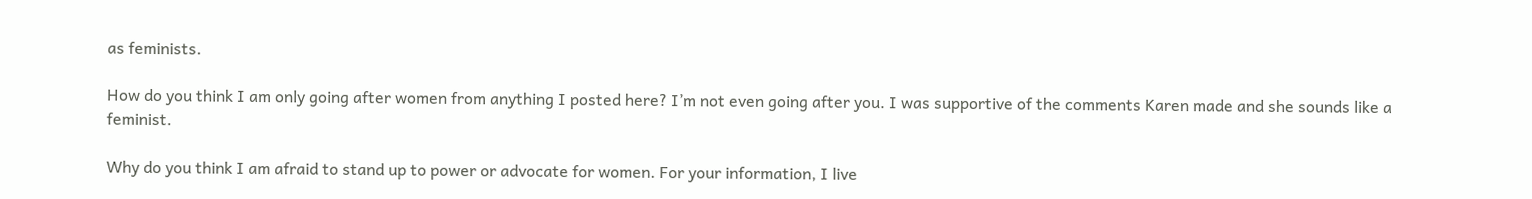as feminists.

How do you think I am only going after women from anything I posted here? I’m not even going after you. I was supportive of the comments Karen made and she sounds like a feminist.

Why do you think I am afraid to stand up to power or advocate for women. For your information, I live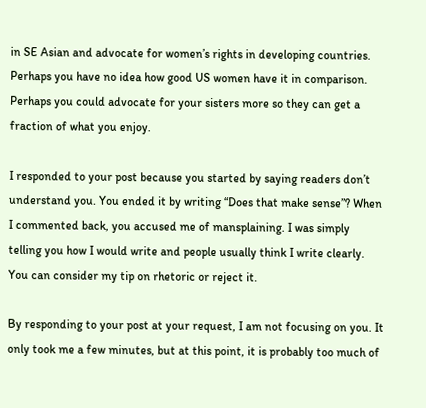in SE Asian and advocate for women’s rights in developing countries. Perhaps you have no idea how good US women have it in comparison. Perhaps you could advocate for your sisters more so they can get a fraction of what you enjoy.

I responded to your post because you started by saying readers don’t understand you. You ended it by writing “Does that make sense”? When I commented back, you accused me of mansplaining. I was simply telling you how I would write and people usually think I write clearly. You can consider my tip on rhetoric or reject it.

By responding to your post at your request, I am not focusing on you. It only took me a few minutes, but at this point, it is probably too much of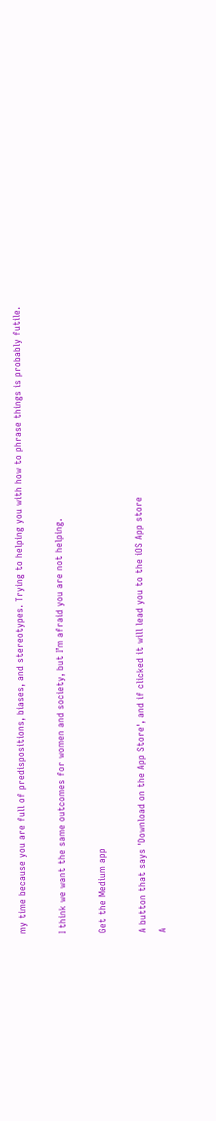my time because you are full of predispositions, biases, and stereotypes. Trying to helping you with how to phrase things is probably futile.

I think we want the same outcomes for women and society, but I’m afraid you are not helping.

Get the Medium app

A button that says 'Download on the App Store', and if clicked it will lead you to the iOS App store
A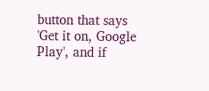button that says 'Get it on, Google Play', and if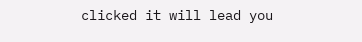clicked it will lead you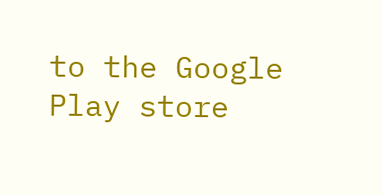to the Google Play store